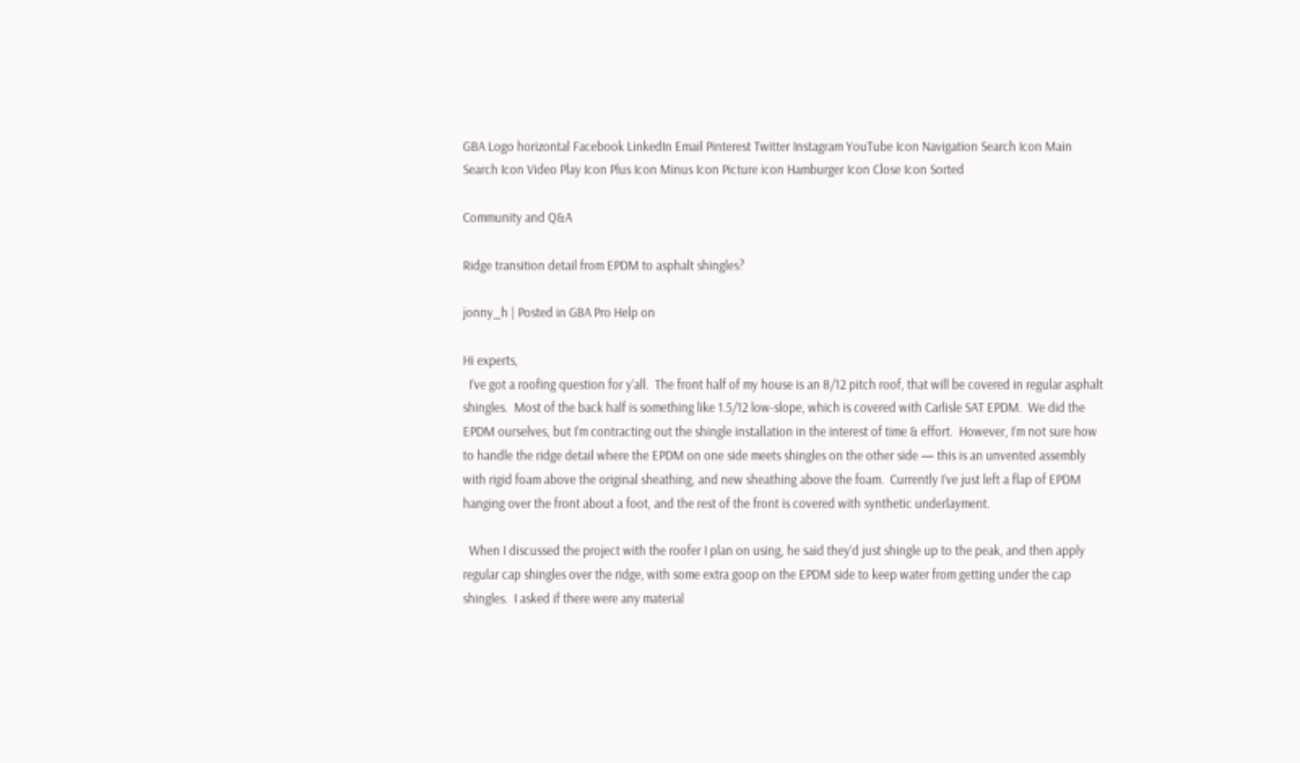GBA Logo horizontal Facebook LinkedIn Email Pinterest Twitter Instagram YouTube Icon Navigation Search Icon Main Search Icon Video Play Icon Plus Icon Minus Icon Picture icon Hamburger Icon Close Icon Sorted

Community and Q&A

Ridge transition detail from EPDM to asphalt shingles?

jonny_h | Posted in GBA Pro Help on

Hi experts,
  I’ve got a roofing question for y’all.  The front half of my house is an 8/12 pitch roof, that will be covered in regular asphalt shingles.  Most of the back half is something like 1.5/12 low-slope, which is covered with Carlisle SAT EPDM.  We did the EPDM ourselves, but I’m contracting out the shingle installation in the interest of time & effort.  However, I’m not sure how to handle the ridge detail where the EPDM on one side meets shingles on the other side — this is an unvented assembly with rigid foam above the original sheathing, and new sheathing above the foam.  Currently I’ve just left a flap of EPDM hanging over the front about a foot, and the rest of the front is covered with synthetic underlayment.

  When I discussed the project with the roofer I plan on using, he said they’d just shingle up to the peak, and then apply regular cap shingles over the ridge, with some extra goop on the EPDM side to keep water from getting under the cap shingles.  I asked if there were any material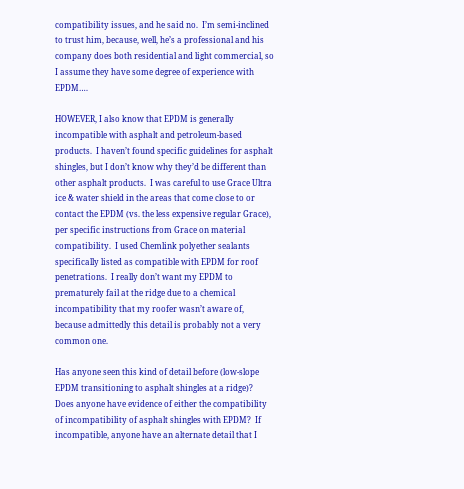compatibility issues, and he said no.  I’m semi-inclined to trust him, because, well, he’s a professional and his company does both residential and light commercial, so I assume they have some degree of experience with EPDM….

HOWEVER, I also know that EPDM is generally incompatible with asphalt and petroleum-based products.  I haven’t found specific guidelines for asphalt shingles, but I don’t know why they’d be different than other asphalt products.  I was careful to use Grace Ultra ice & water shield in the areas that come close to or contact the EPDM (vs. the less expensive regular Grace), per specific instructions from Grace on material compatibility.  I used Chemlink polyether sealants specifically listed as compatible with EPDM for roof penetrations.  I really don’t want my EPDM to prematurely fail at the ridge due to a chemical incompatibility that my roofer wasn’t aware of, because admittedly this detail is probably not a very common one.

Has anyone seen this kind of detail before (low-slope EPDM transitioning to asphalt shingles at a ridge)?  Does anyone have evidence of either the compatibility of incompatibility of asphalt shingles with EPDM?  If incompatible, anyone have an alternate detail that I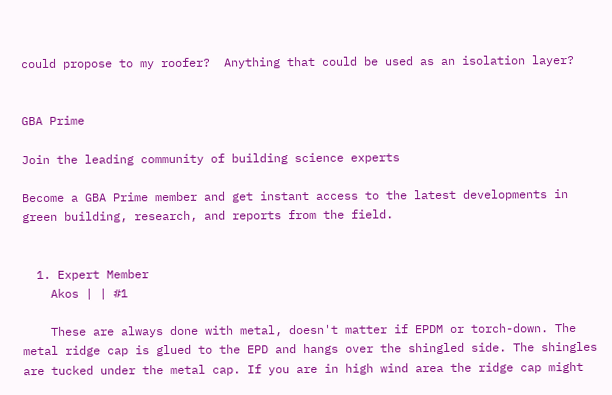could propose to my roofer?  Anything that could be used as an isolation layer?


GBA Prime

Join the leading community of building science experts

Become a GBA Prime member and get instant access to the latest developments in green building, research, and reports from the field.


  1. Expert Member
    Akos | | #1

    These are always done with metal, doesn't matter if EPDM or torch-down. The metal ridge cap is glued to the EPD and hangs over the shingled side. The shingles are tucked under the metal cap. If you are in high wind area the ridge cap might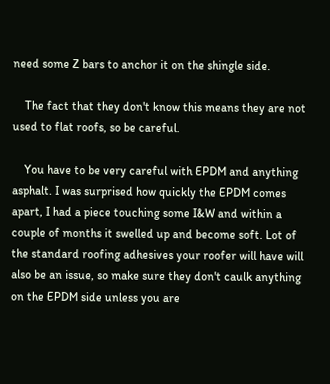need some Z bars to anchor it on the shingle side.

    The fact that they don't know this means they are not used to flat roofs, so be careful.

    You have to be very careful with EPDM and anything asphalt. I was surprised how quickly the EPDM comes apart, I had a piece touching some I&W and within a couple of months it swelled up and become soft. Lot of the standard roofing adhesives your roofer will have will also be an issue, so make sure they don't caulk anything on the EPDM side unless you are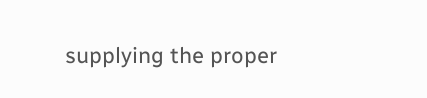supplying the proper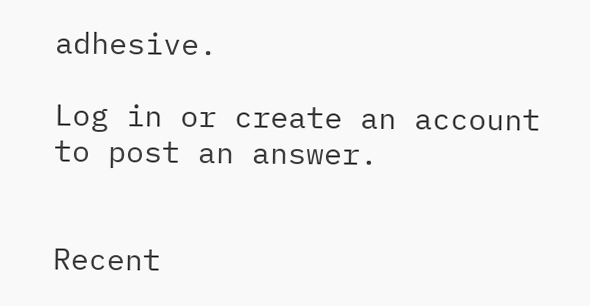adhesive.

Log in or create an account to post an answer.


Recent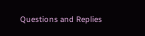Questions and Replies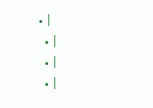• |
  • |
  • |
  • |